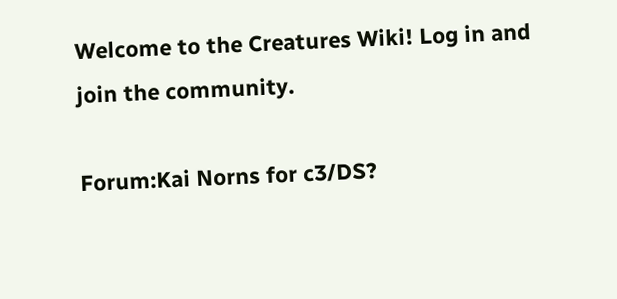Welcome to the Creatures Wiki! Log in and join the community.

Forum:Kai Norns for c3/DS?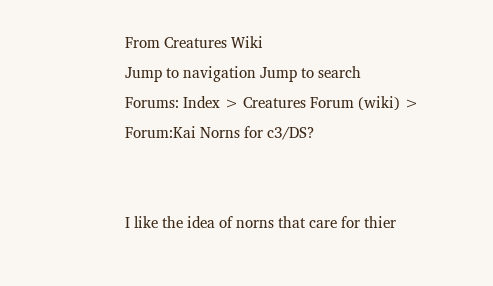From Creatures Wiki
Jump to navigation Jump to search
Forums: Index > Creatures Forum (wiki) > Forum:Kai Norns for c3/DS?


I like the idea of norns that care for thier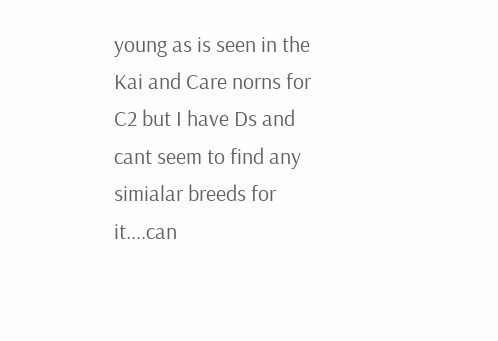young as is seen in the Kai and Care norns for C2 but I have Ds and cant seem to find any simialar breeds for it....can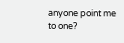anyone point me to one?